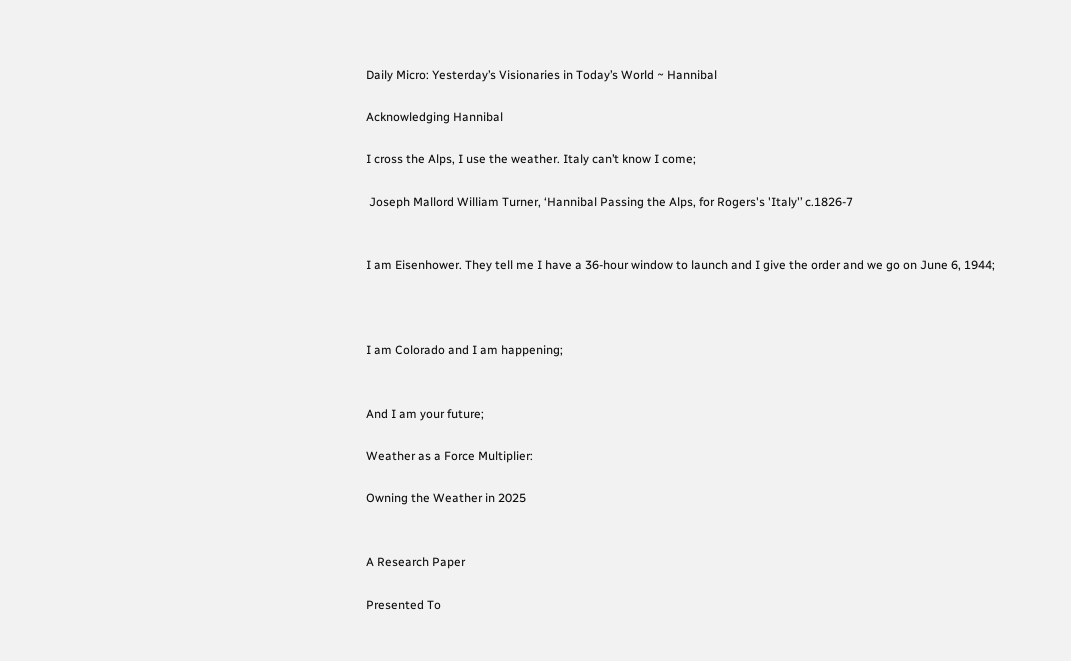Daily Micro: Yesterday’s Visionaries in Today’s World ~ Hannibal

Acknowledging Hannibal

I cross the Alps, I use the weather. Italy can’t know I come;

 Joseph Mallord William Turner, ‘Hannibal Passing the Alps, for Rogers's 'Italy'’ c.1826-7


I am Eisenhower. They tell me I have a 36-hour window to launch and I give the order and we go on June 6, 1944;



I am Colorado and I am happening;


And I am your future;

Weather as a Force Multiplier:

Owning the Weather in 2025


A Research Paper

Presented To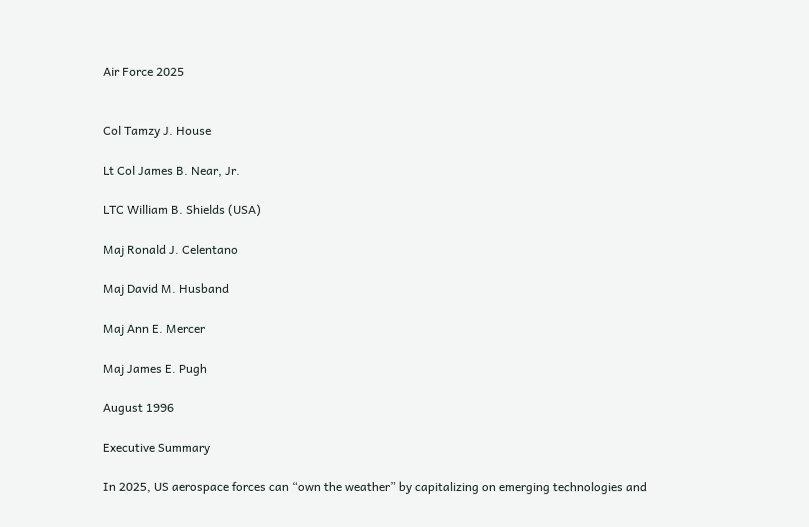Air Force 2025


Col Tamzy J. House

Lt Col James B. Near, Jr.

LTC William B. Shields (USA)

Maj Ronald J. Celentano

Maj David M. Husband

Maj Ann E. Mercer

Maj James E. Pugh

August 1996

Executive Summary

In 2025, US aerospace forces can “own the weather” by capitalizing on emerging technologies and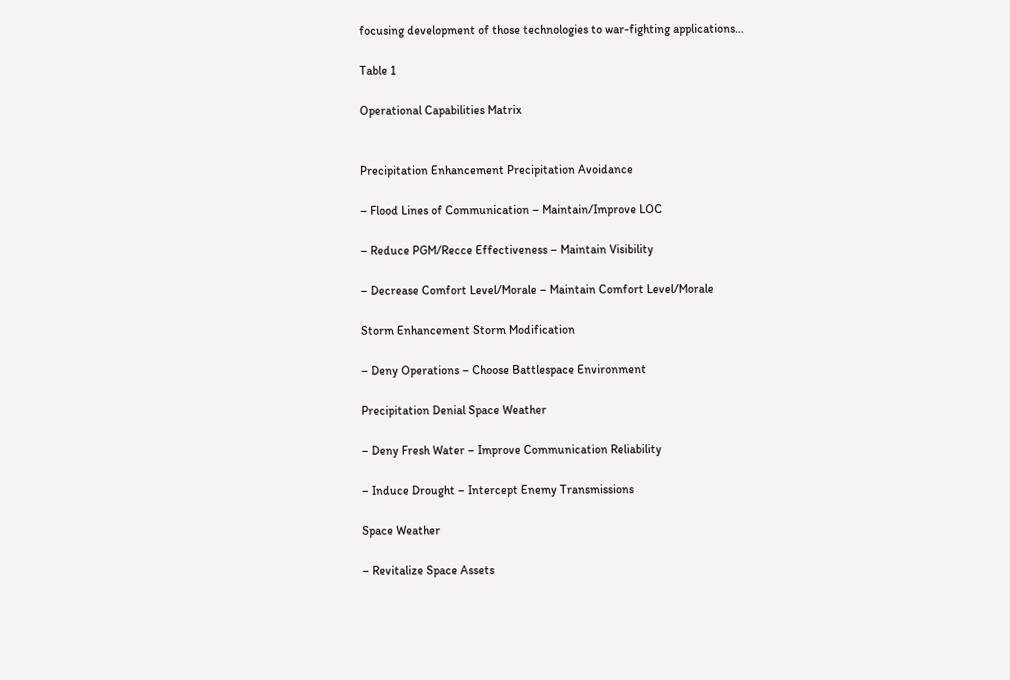focusing development of those technologies to war-fighting applications…

Table 1

Operational Capabilities Matrix


Precipitation Enhancement Precipitation Avoidance

– Flood Lines of Communication – Maintain/Improve LOC

– Reduce PGM/Recce Effectiveness – Maintain Visibility

– Decrease Comfort Level/Morale – Maintain Comfort Level/Morale

Storm Enhancement Storm Modification

– Deny Operations – Choose Battlespace Environment

Precipitation Denial Space Weather

– Deny Fresh Water – Improve Communication Reliability

– Induce Drought – Intercept Enemy Transmissions

Space Weather

– Revitalize Space Assets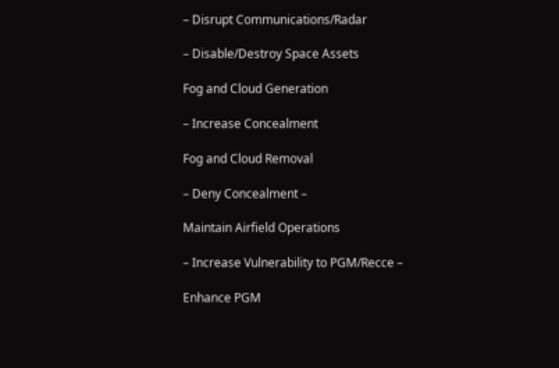– Disrupt Communications/Radar

– Disable/Destroy Space Assets

Fog and Cloud Generation

– Increase Concealment

Fog and Cloud Removal

– Deny Concealment –

Maintain Airfield Operations

– Increase Vulnerability to PGM/Recce –

Enhance PGM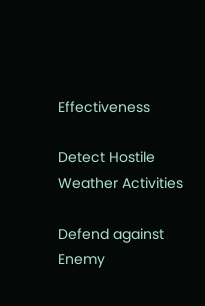Effectiveness

Detect Hostile Weather Activities

Defend against Enemy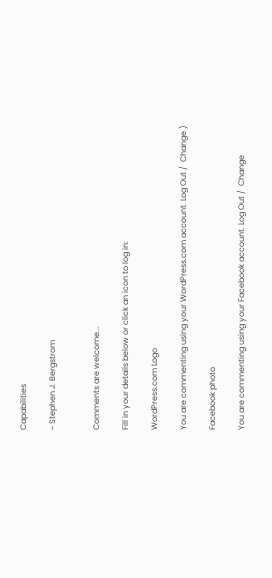Capabilities

~ Stephen J. Bergstrom


Comments are welcome...

Fill in your details below or click an icon to log in:

WordPress.com Logo

You are commenting using your WordPress.com account. Log Out /  Change )

Facebook photo

You are commenting using your Facebook account. Log Out /  Change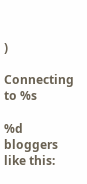)

Connecting to %s

%d bloggers like this: